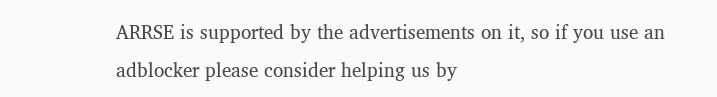ARRSE is supported by the advertisements on it, so if you use an adblocker please consider helping us by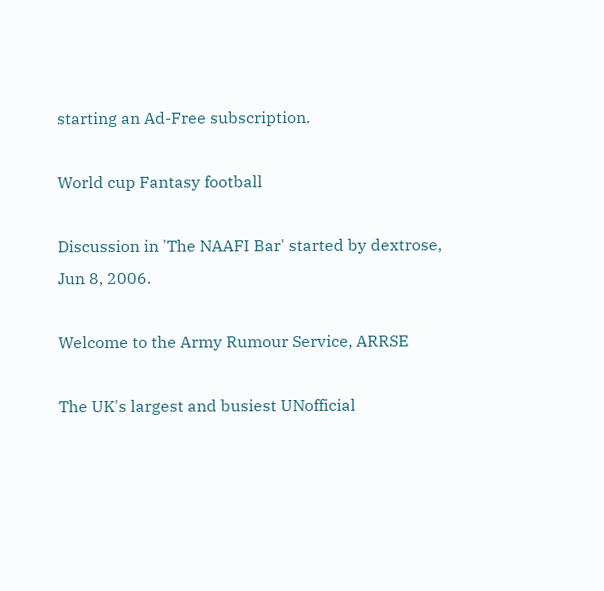starting an Ad-Free subscription.

World cup Fantasy football

Discussion in 'The NAAFI Bar' started by dextrose, Jun 8, 2006.

Welcome to the Army Rumour Service, ARRSE

The UK's largest and busiest UNofficial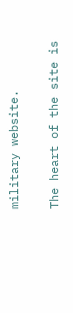military website.

The heart of the site is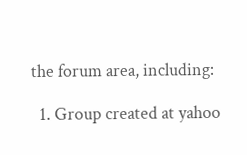the forum area, including:

  1. Group created at yahoo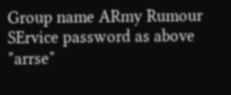Group name ARmy Rumour SErvice password as above "arrse"